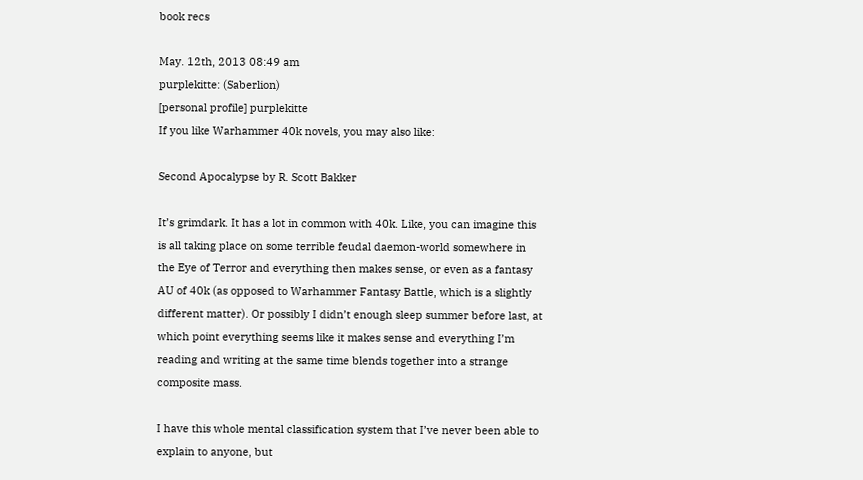book recs

May. 12th, 2013 08:49 am
purplekitte: (Saberlion)
[personal profile] purplekitte
If you like Warhammer 40k novels, you may also like:

Second Apocalypse by R. Scott Bakker

It’s grimdark. It has a lot in common with 40k. Like, you can imagine this is all taking place on some terrible feudal daemon-world somewhere in the Eye of Terror and everything then makes sense, or even as a fantasy AU of 40k (as opposed to Warhammer Fantasy Battle, which is a slightly different matter). Or possibly I didn’t enough sleep summer before last, at which point everything seems like it makes sense and everything I’m reading and writing at the same time blends together into a strange composite mass.

I have this whole mental classification system that I’ve never been able to explain to anyone, but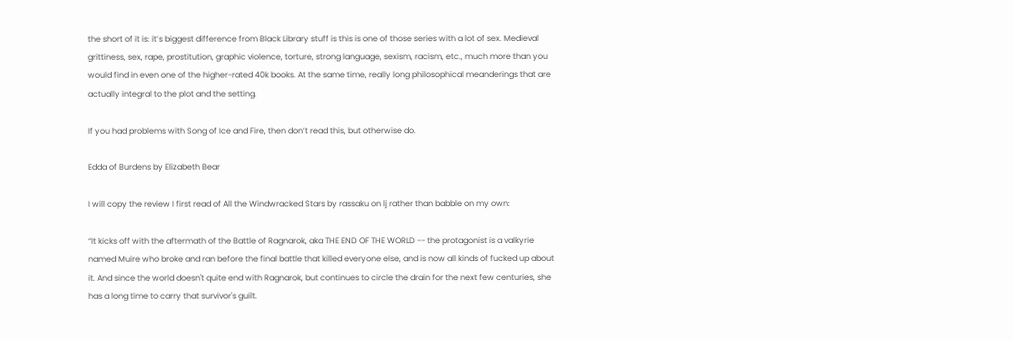the short of it is: it’s biggest difference from Black Library stuff is this is one of those series with a lot of sex. Medieval grittiness, sex, rape, prostitution, graphic violence, torture, strong language, sexism, racism, etc., much more than you would find in even one of the higher-rated 40k books. At the same time, really long philosophical meanderings that are actually integral to the plot and the setting.

If you had problems with Song of Ice and Fire, then don’t read this, but otherwise do.

Edda of Burdens by Elizabeth Bear

I will copy the review I first read of All the Windwracked Stars by rassaku on lj rather than babble on my own:

“It kicks off with the aftermath of the Battle of Ragnarok, aka THE END OF THE WORLD -- the protagonist is a valkyrie named Muire who broke and ran before the final battle that killed everyone else, and is now all kinds of fucked up about it. And since the world doesn't quite end with Ragnarok, but continues to circle the drain for the next few centuries, she has a long time to carry that survivor's guilt.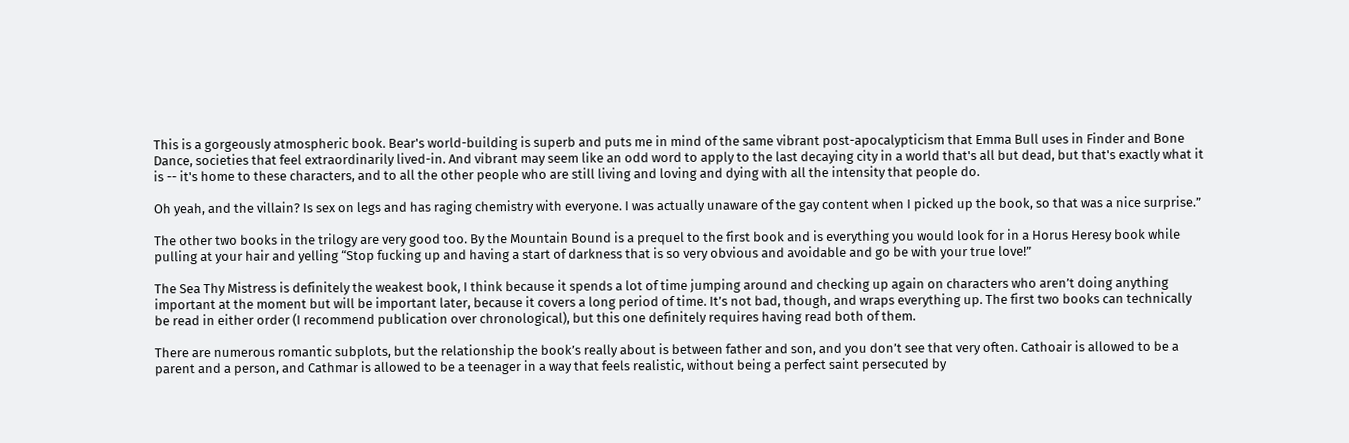This is a gorgeously atmospheric book. Bear's world-building is superb and puts me in mind of the same vibrant post-apocalypticism that Emma Bull uses in Finder and Bone Dance, societies that feel extraordinarily lived-in. And vibrant may seem like an odd word to apply to the last decaying city in a world that's all but dead, but that's exactly what it is -- it's home to these characters, and to all the other people who are still living and loving and dying with all the intensity that people do.

Oh yeah, and the villain? Is sex on legs and has raging chemistry with everyone. I was actually unaware of the gay content when I picked up the book, so that was a nice surprise.”

The other two books in the trilogy are very good too. By the Mountain Bound is a prequel to the first book and is everything you would look for in a Horus Heresy book while pulling at your hair and yelling “Stop fucking up and having a start of darkness that is so very obvious and avoidable and go be with your true love!”

The Sea Thy Mistress is definitely the weakest book, I think because it spends a lot of time jumping around and checking up again on characters who aren’t doing anything important at the moment but will be important later, because it covers a long period of time. It’s not bad, though, and wraps everything up. The first two books can technically be read in either order (I recommend publication over chronological), but this one definitely requires having read both of them.

There are numerous romantic subplots, but the relationship the book’s really about is between father and son, and you don’t see that very often. Cathoair is allowed to be a parent and a person, and Cathmar is allowed to be a teenager in a way that feels realistic, without being a perfect saint persecuted by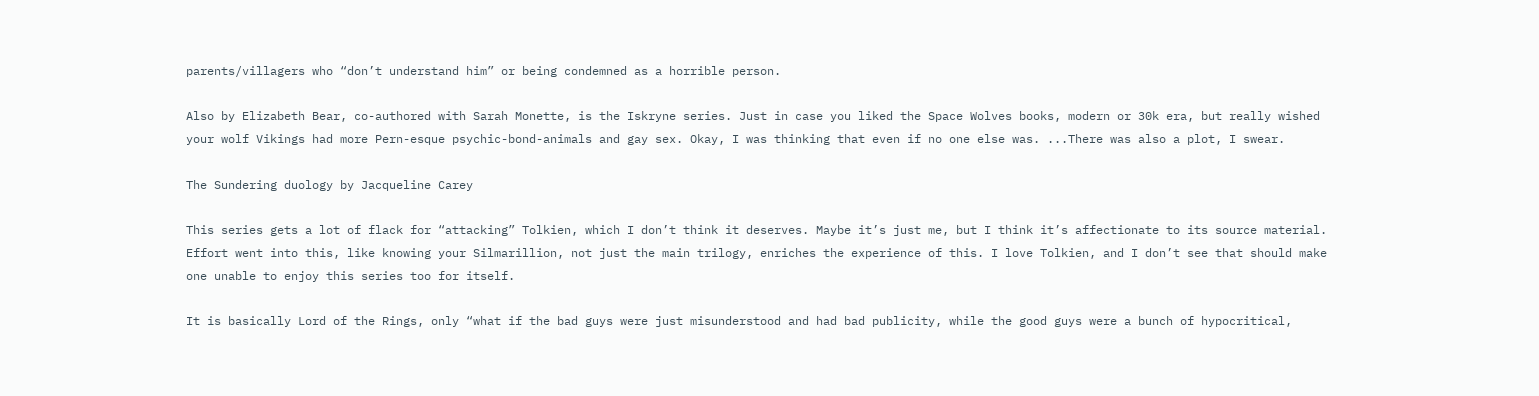parents/villagers who “don’t understand him” or being condemned as a horrible person.

Also by Elizabeth Bear, co-authored with Sarah Monette, is the Iskryne series. Just in case you liked the Space Wolves books, modern or 30k era, but really wished your wolf Vikings had more Pern-esque psychic-bond-animals and gay sex. Okay, I was thinking that even if no one else was. ...There was also a plot, I swear.

The Sundering duology by Jacqueline Carey

This series gets a lot of flack for “attacking” Tolkien, which I don’t think it deserves. Maybe it’s just me, but I think it’s affectionate to its source material. Effort went into this, like knowing your Silmarillion, not just the main trilogy, enriches the experience of this. I love Tolkien, and I don’t see that should make one unable to enjoy this series too for itself.

It is basically Lord of the Rings, only “what if the bad guys were just misunderstood and had bad publicity, while the good guys were a bunch of hypocritical,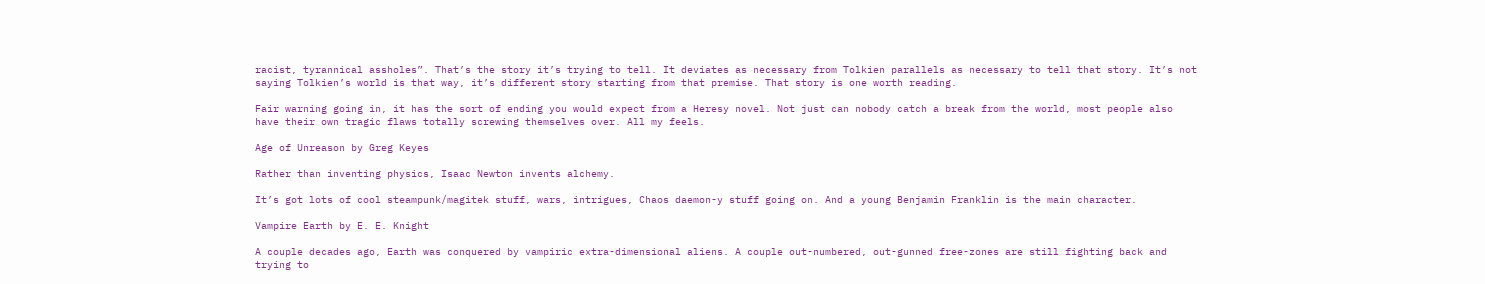racist, tyrannical assholes”. That’s the story it’s trying to tell. It deviates as necessary from Tolkien parallels as necessary to tell that story. It’s not saying Tolkien’s world is that way, it’s different story starting from that premise. That story is one worth reading.

Fair warning going in, it has the sort of ending you would expect from a Heresy novel. Not just can nobody catch a break from the world, most people also have their own tragic flaws totally screwing themselves over. All my feels.

Age of Unreason by Greg Keyes

Rather than inventing physics, Isaac Newton invents alchemy.

It’s got lots of cool steampunk/magitek stuff, wars, intrigues, Chaos daemon-y stuff going on. And a young Benjamin Franklin is the main character.

Vampire Earth by E. E. Knight

A couple decades ago, Earth was conquered by vampiric extra-dimensional aliens. A couple out-numbered, out-gunned free-zones are still fighting back and trying to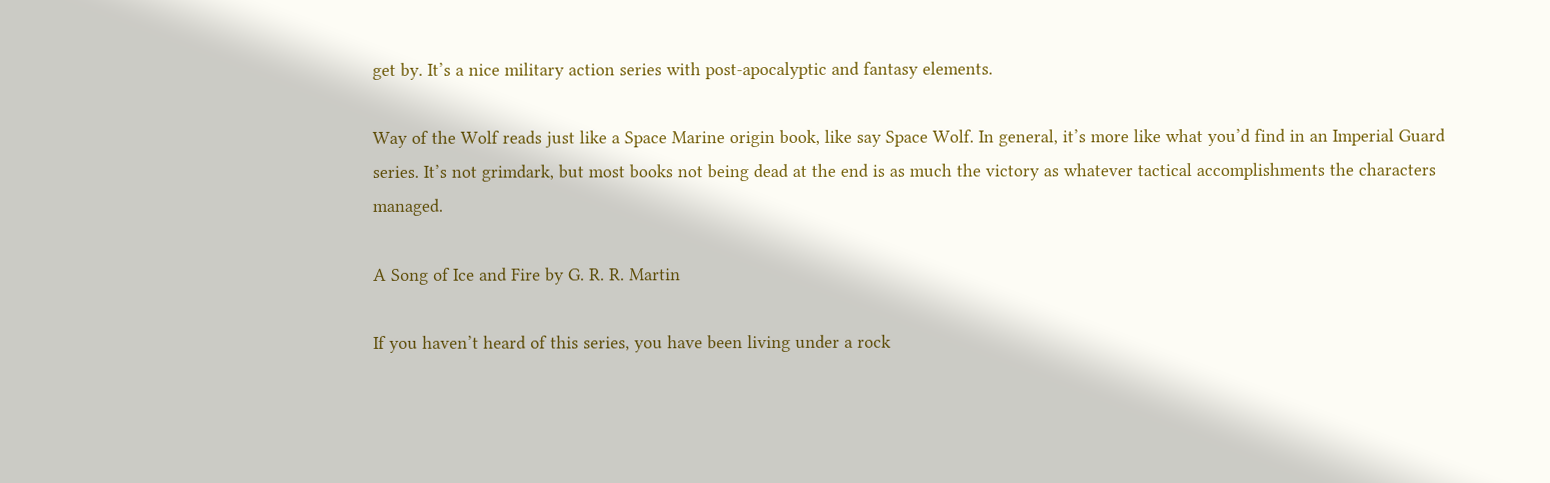get by. It’s a nice military action series with post-apocalyptic and fantasy elements.

Way of the Wolf reads just like a Space Marine origin book, like say Space Wolf. In general, it’s more like what you’d find in an Imperial Guard series. It’s not grimdark, but most books not being dead at the end is as much the victory as whatever tactical accomplishments the characters managed.

A Song of Ice and Fire by G. R. R. Martin

If you haven’t heard of this series, you have been living under a rock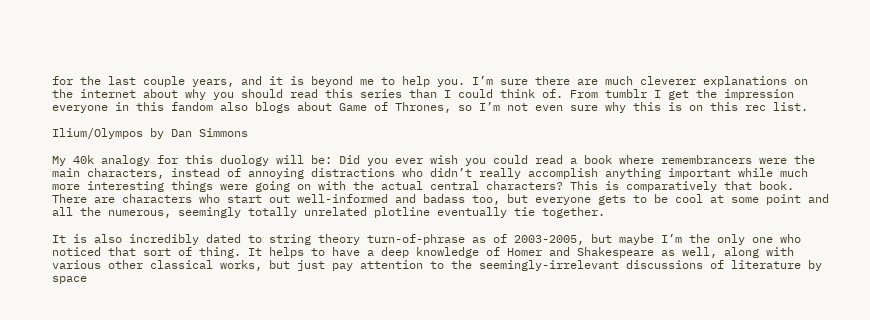for the last couple years, and it is beyond me to help you. I’m sure there are much cleverer explanations on the internet about why you should read this series than I could think of. From tumblr I get the impression everyone in this fandom also blogs about Game of Thrones, so I’m not even sure why this is on this rec list.

Ilium/Olympos by Dan Simmons

My 40k analogy for this duology will be: Did you ever wish you could read a book where remembrancers were the main characters, instead of annoying distractions who didn’t really accomplish anything important while much more interesting things were going on with the actual central characters? This is comparatively that book. There are characters who start out well-informed and badass too, but everyone gets to be cool at some point and all the numerous, seemingly totally unrelated plotline eventually tie together.

It is also incredibly dated to string theory turn-of-phrase as of 2003-2005, but maybe I’m the only one who noticed that sort of thing. It helps to have a deep knowledge of Homer and Shakespeare as well, along with various other classical works, but just pay attention to the seemingly-irrelevant discussions of literature by space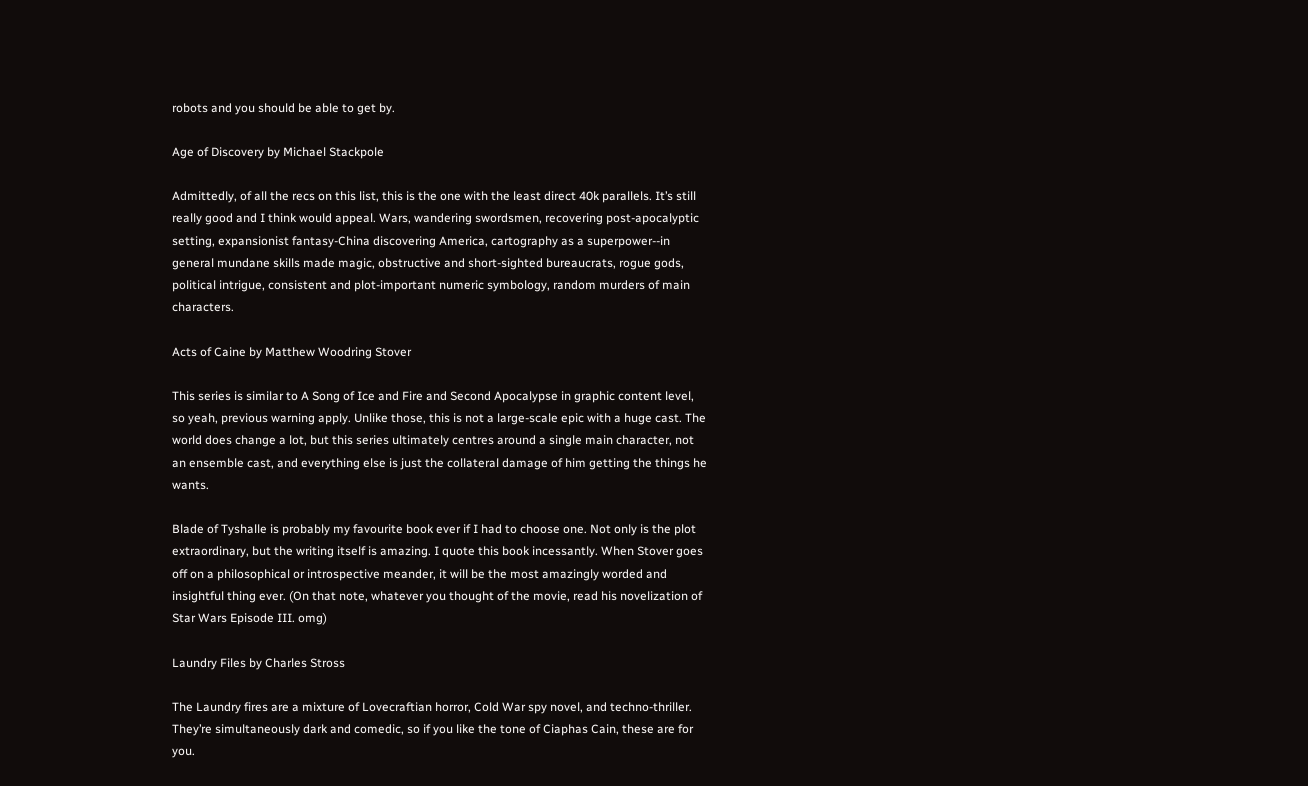robots and you should be able to get by.

Age of Discovery by Michael Stackpole

Admittedly, of all the recs on this list, this is the one with the least direct 40k parallels. It’s still really good and I think would appeal. Wars, wandering swordsmen, recovering post-apocalyptic setting, expansionist fantasy-China discovering America, cartography as a superpower--in general mundane skills made magic, obstructive and short-sighted bureaucrats, rogue gods, political intrigue, consistent and plot-important numeric symbology, random murders of main characters.

Acts of Caine by Matthew Woodring Stover

This series is similar to A Song of Ice and Fire and Second Apocalypse in graphic content level, so yeah, previous warning apply. Unlike those, this is not a large-scale epic with a huge cast. The world does change a lot, but this series ultimately centres around a single main character, not an ensemble cast, and everything else is just the collateral damage of him getting the things he wants.

Blade of Tyshalle is probably my favourite book ever if I had to choose one. Not only is the plot extraordinary, but the writing itself is amazing. I quote this book incessantly. When Stover goes off on a philosophical or introspective meander, it will be the most amazingly worded and insightful thing ever. (On that note, whatever you thought of the movie, read his novelization of Star Wars Episode III. omg)

Laundry Files by Charles Stross

The Laundry fires are a mixture of Lovecraftian horror, Cold War spy novel, and techno-thriller. They’re simultaneously dark and comedic, so if you like the tone of Ciaphas Cain, these are for you.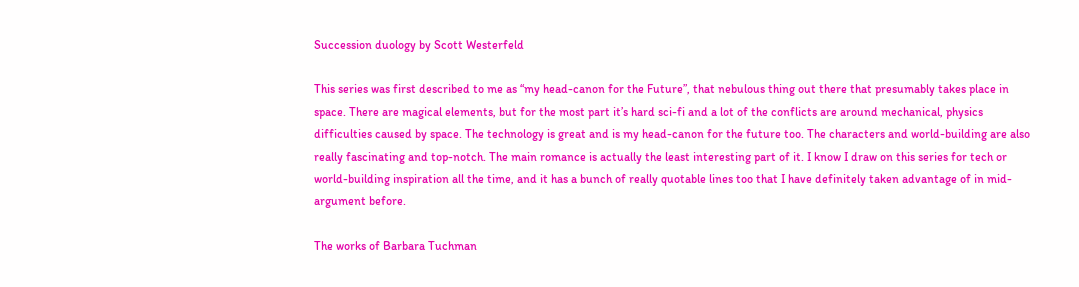Succession duology by Scott Westerfeld

This series was first described to me as “my head-canon for the Future”, that nebulous thing out there that presumably takes place in space. There are magical elements, but for the most part it’s hard sci-fi and a lot of the conflicts are around mechanical, physics difficulties caused by space. The technology is great and is my head-canon for the future too. The characters and world-building are also really fascinating and top-notch. The main romance is actually the least interesting part of it. I know I draw on this series for tech or world-building inspiration all the time, and it has a bunch of really quotable lines too that I have definitely taken advantage of in mid-argument before.

The works of Barbara Tuchman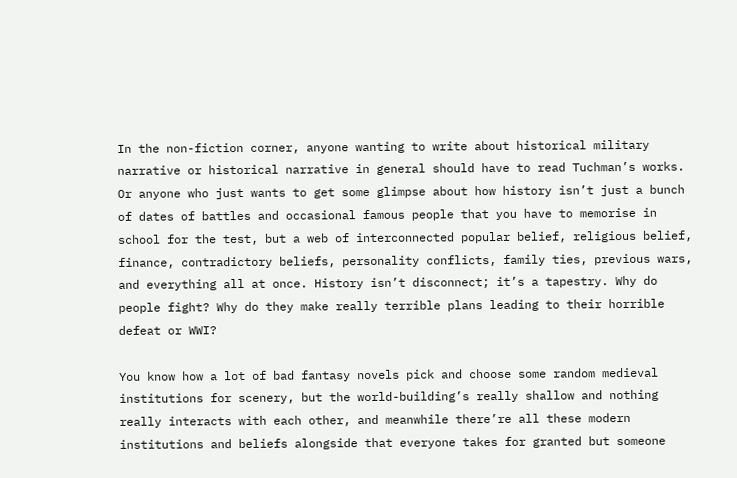In the non-fiction corner, anyone wanting to write about historical military narrative or historical narrative in general should have to read Tuchman’s works. Or anyone who just wants to get some glimpse about how history isn’t just a bunch of dates of battles and occasional famous people that you have to memorise in school for the test, but a web of interconnected popular belief, religious belief, finance, contradictory beliefs, personality conflicts, family ties, previous wars, and everything all at once. History isn’t disconnect; it’s a tapestry. Why do people fight? Why do they make really terrible plans leading to their horrible defeat or WWI?

You know how a lot of bad fantasy novels pick and choose some random medieval institutions for scenery, but the world-building’s really shallow and nothing really interacts with each other, and meanwhile there’re all these modern institutions and beliefs alongside that everyone takes for granted but someone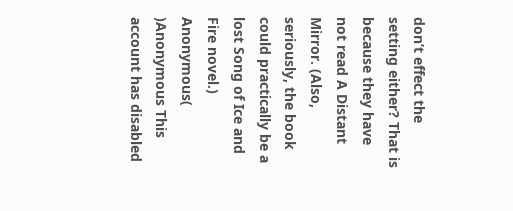don’t effect the setting either? That is because they have not read A Distant Mirror. (Also, seriously, the book could practically be a lost Song of Ice and Fire novel.)
Anonymous( )Anonymous This account has disabled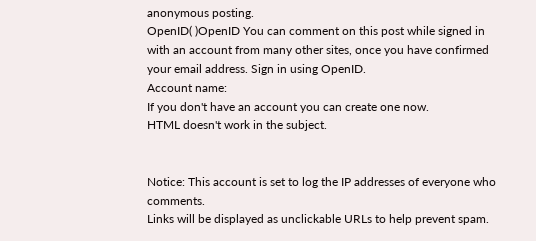anonymous posting.
OpenID( )OpenID You can comment on this post while signed in with an account from many other sites, once you have confirmed your email address. Sign in using OpenID.
Account name:
If you don't have an account you can create one now.
HTML doesn't work in the subject.


Notice: This account is set to log the IP addresses of everyone who comments.
Links will be displayed as unclickable URLs to help prevent spam.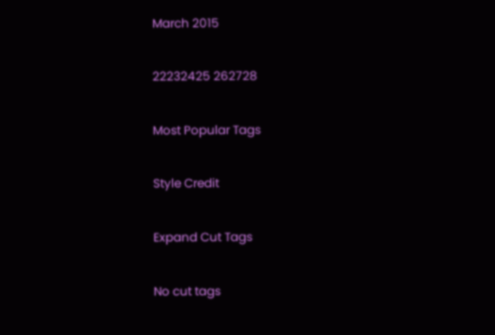March 2015

22232425 262728

Most Popular Tags

Style Credit

Expand Cut Tags

No cut tags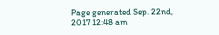Page generated Sep. 22nd, 2017 12:48 am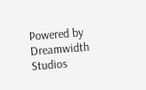Powered by Dreamwidth Studios